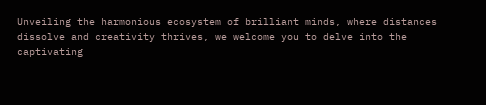Unveiling the harmonious ecosystem of brilliant minds, where distances dissolve and creativity thrives, we welcome you to delve into the captivating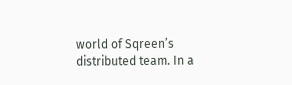world of Sqreen’s distributed team. In a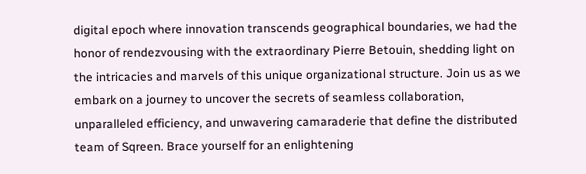digital epoch where innovation transcends geographical boundaries, we had the honor of rendezvousing with the extraordinary Pierre Betouin, shedding light on the intricacies and marvels of this unique organizational structure. Join us as we embark on a journey to uncover the secrets of seamless collaboration, unparalleled efficiency, and unwavering camaraderie that define the distributed team of Sqreen. Brace yourself for an enlightening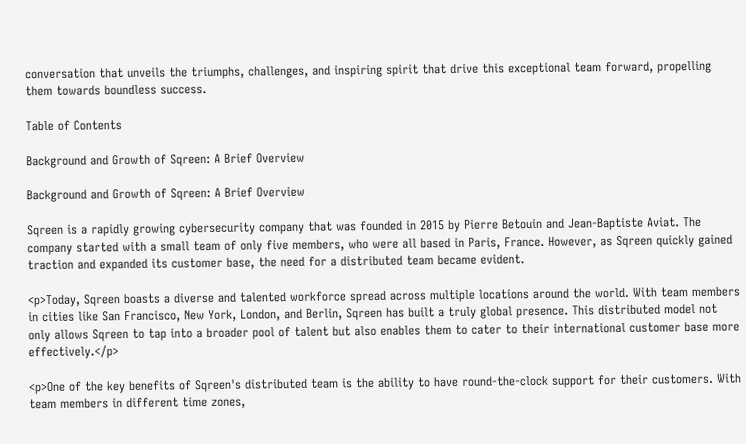conversation that unveils the triumphs, challenges, and inspiring spirit that drive this exceptional team forward, propelling them towards boundless success.

Table of Contents

Background and Growth of Sqreen: A Brief Overview

Background and Growth of Sqreen: A Brief Overview

Sqreen is a rapidly growing cybersecurity company that was founded in 2015 by Pierre Betouin and Jean-Baptiste Aviat. The company started with a small team of only five members, who were all based in Paris, France. However, as Sqreen quickly gained traction and expanded its customer base, the need for a distributed team became evident.

<p>Today, Sqreen boasts a diverse and talented workforce spread across multiple locations around the world. With team members in cities like San Francisco, New York, London, and Berlin, Sqreen has built a truly global presence. This distributed model not only allows Sqreen to tap into a broader pool of talent but also enables them to cater to their international customer base more effectively.</p>

<p>One of the key benefits of Sqreen's distributed team is the ability to have round-the-clock support for their customers. With team members in different time zones,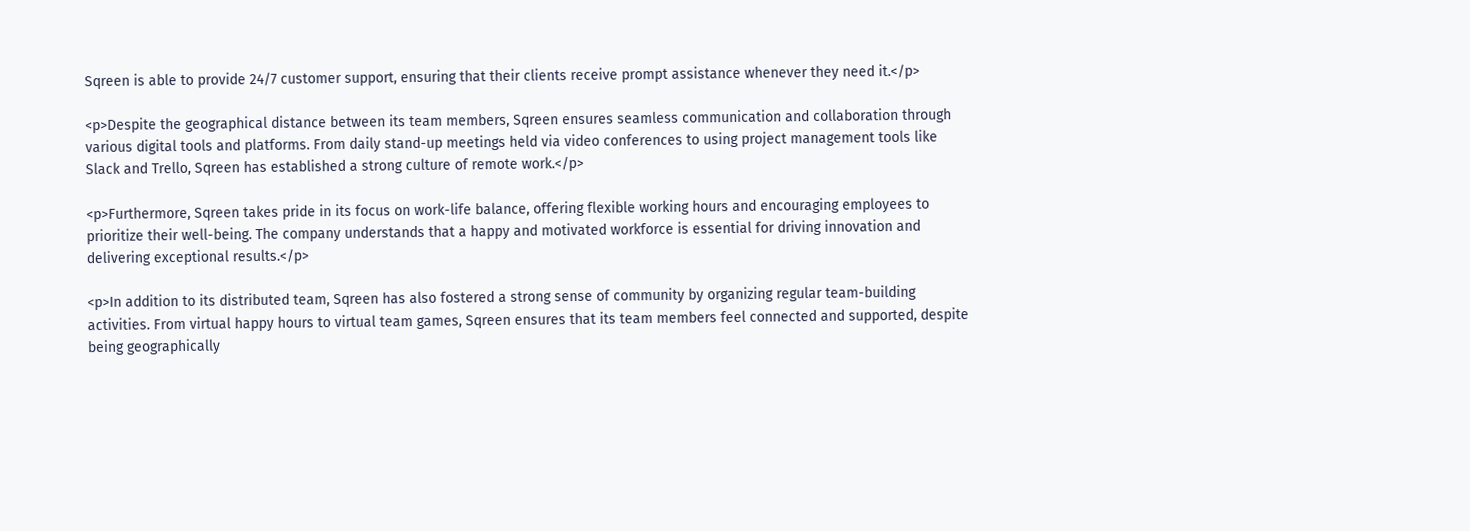Sqreen is able to provide 24/7 customer support, ensuring that their clients receive prompt assistance whenever they need it.</p>

<p>Despite the geographical distance between its team members, Sqreen ensures seamless communication and collaboration through various digital tools and platforms. From daily stand-up meetings held via video conferences to using project management tools like Slack and Trello, Sqreen has established a strong culture of remote work.</p>

<p>Furthermore, Sqreen takes pride in its focus on work-life balance, offering flexible working hours and encouraging employees to prioritize their well-being. The company understands that a happy and motivated workforce is essential for driving innovation and delivering exceptional results.</p>

<p>In addition to its distributed team, Sqreen has also fostered a strong sense of community by organizing regular team-building activities. From virtual happy hours to virtual team games, Sqreen ensures that its team members feel connected and supported, despite being geographically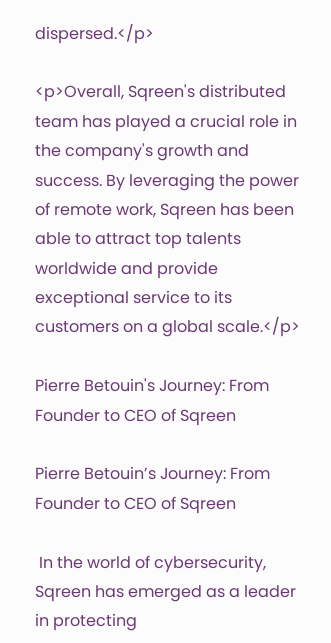dispersed.</p>

<p>Overall, Sqreen's distributed team has played a crucial role in the company's growth and success. By leveraging the power of remote work, Sqreen has been able to attract top talents worldwide and provide exceptional service to its customers on a global scale.</p>

Pierre Betouin's Journey: From Founder to CEO of Sqreen

Pierre Betouin’s Journey: From Founder to CEO of Sqreen

 In the world of cybersecurity, Sqreen has emerged as a leader in protecting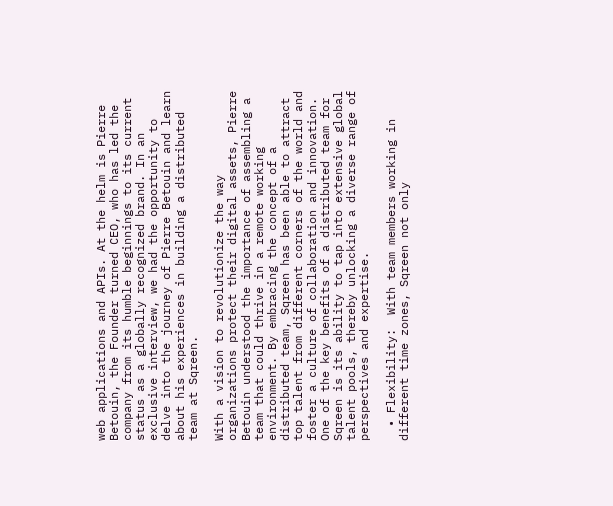web applications and APIs. At the helm is Pierre Betouin, the Founder turned CEO, who has led the company from its humble beginnings to its current status as a globally recognized brand. In an exclusive interview, we had the opportunity to delve into the journey of Pierre Betouin and learn about his experiences in building a distributed team at Sqreen.

With a vision to revolutionize the way organizations protect their digital assets, Pierre Betouin understood the importance of assembling a team that could thrive in a remote working environment. By embracing the concept of a distributed team, Sqreen has been able to attract top talent from different corners of the world and foster a culture of collaboration and innovation. One of the key benefits of a distributed team for Sqreen is its ability to tap into extensive global talent pools, thereby unlocking a diverse range of perspectives and expertise.

  • Flexibility:  With team members working in different time zones, Sqreen not only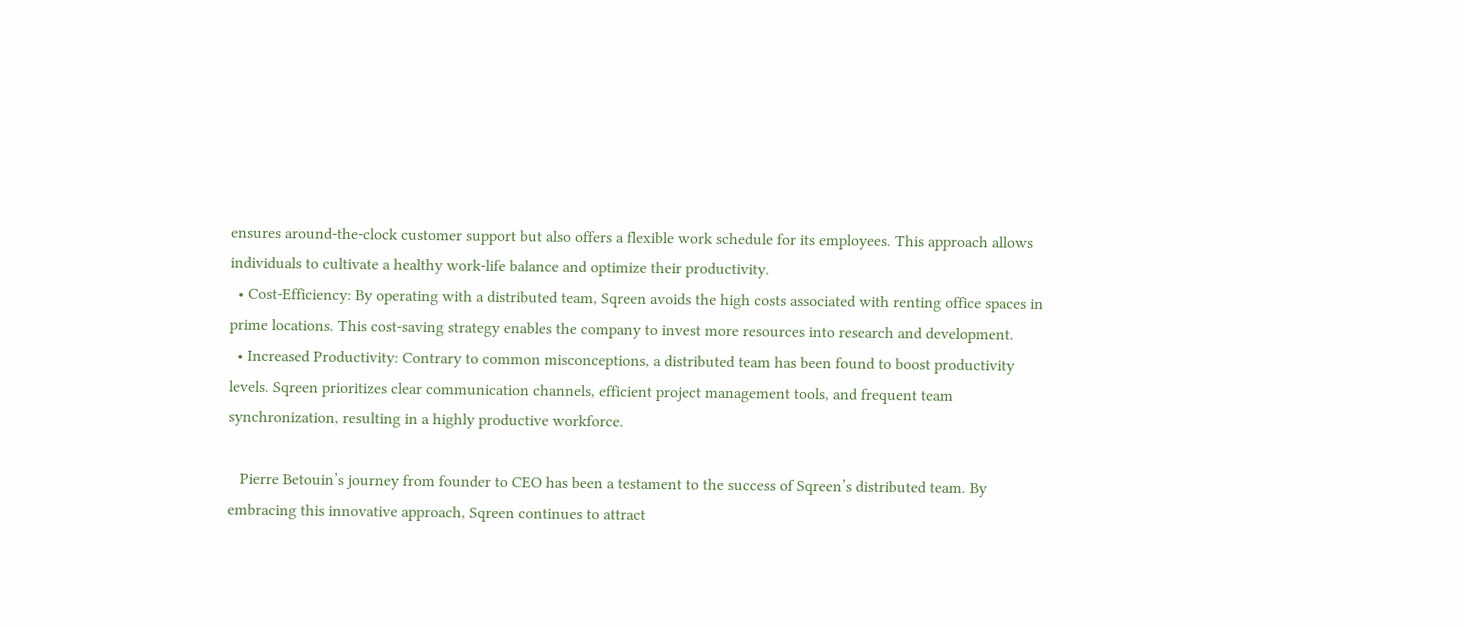ensures around-the-clock customer support but also offers a flexible work schedule for its employees. This approach allows individuals to cultivate a healthy work-life balance and optimize their productivity.
  • Cost-Efficiency: By operating with a distributed team, Sqreen avoids the high costs associated with renting office spaces in prime locations. This cost-saving strategy enables the company to invest more resources into research and development.
  • Increased Productivity: Contrary to common misconceptions, a distributed team has been found to boost productivity levels. Sqreen prioritizes clear communication channels, efficient project management tools, and frequent team synchronization, resulting in a highly productive workforce.

   Pierre Betouin’s journey from founder to CEO has been a testament to the success of Sqreen’s distributed team. By embracing this innovative approach, Sqreen continues to attract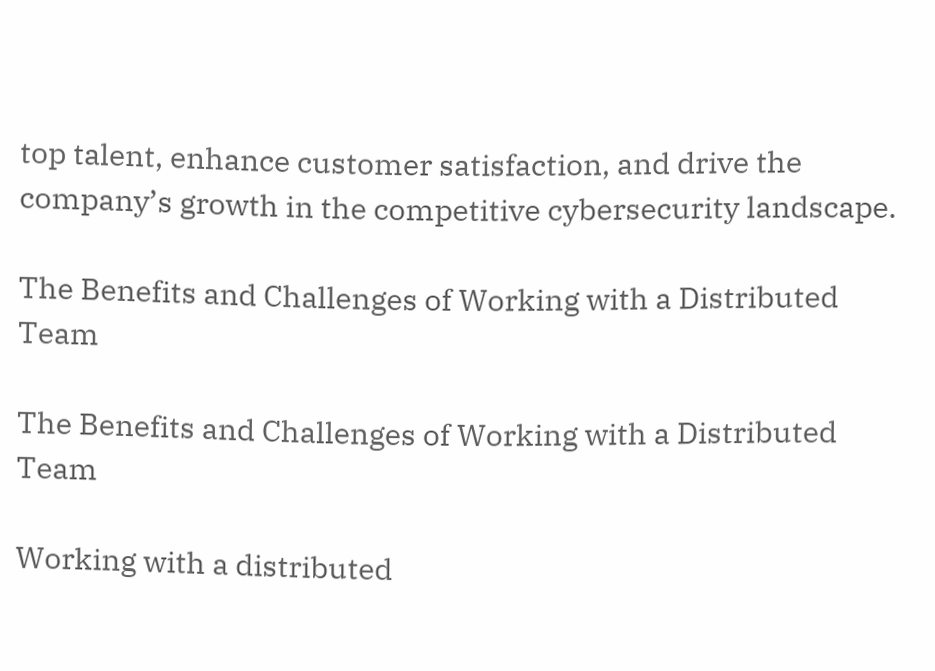top talent, enhance customer satisfaction, and drive the company’s growth in the competitive cybersecurity landscape.

The Benefits and Challenges of Working with a Distributed Team

The Benefits and Challenges of Working with a Distributed Team

Working with a distributed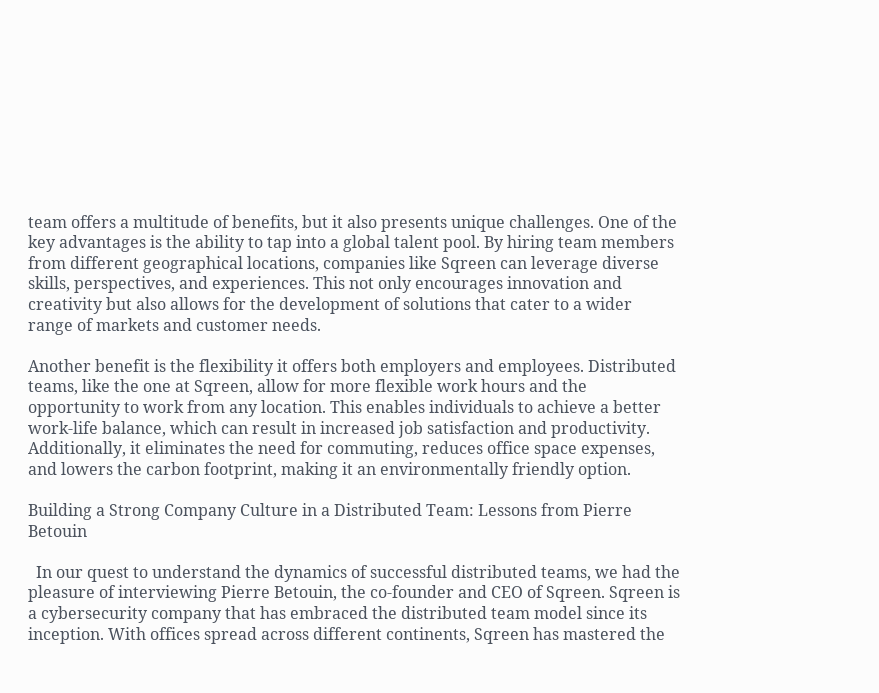team offers a multitude of benefits, but it also presents unique challenges. One of the key advantages is the ability to tap into a global talent pool. By hiring team members from different geographical locations, companies like Sqreen can leverage diverse skills, perspectives, and experiences. This not only encourages innovation and creativity but also allows for the development of solutions that cater to a wider range of markets and customer needs.

Another benefit is the flexibility it offers both employers and employees. Distributed teams, like the one at Sqreen, allow for more flexible work hours and the opportunity to work from any location. This enables individuals to achieve a better work-life balance, which can result in increased job satisfaction and productivity. Additionally, it eliminates the need for commuting, reduces office space expenses, and lowers the carbon footprint, making it an environmentally friendly option.

Building a Strong Company Culture in a Distributed Team: Lessons from Pierre Betouin

  In our quest to understand the dynamics of successful distributed teams, we had the pleasure of interviewing Pierre Betouin, the co-founder and CEO of Sqreen. Sqreen is a cybersecurity company that has embraced the distributed team model since its inception. With offices spread across different continents, Sqreen has mastered the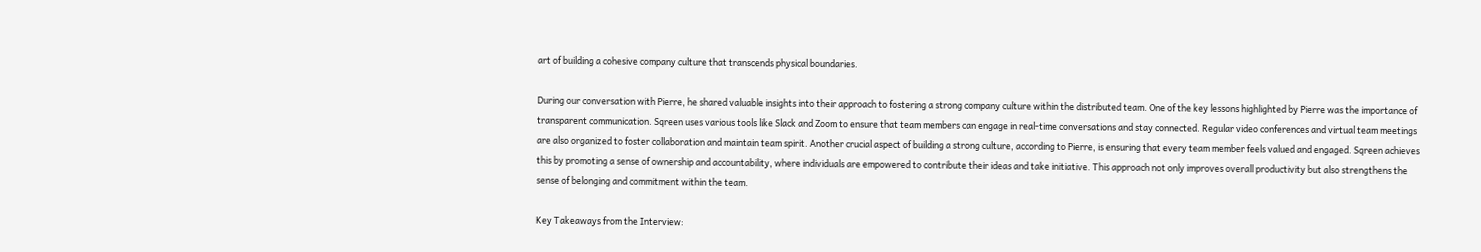art of building a cohesive company culture that transcends physical boundaries.

During our conversation with Pierre, he shared valuable insights into their approach to fostering a strong company culture within the distributed team. One of the key lessons highlighted by Pierre was the importance of transparent communication. Sqreen uses various tools like Slack and Zoom to ensure that team members can engage in real-time conversations and stay connected. Regular video conferences and virtual team meetings are also organized to foster collaboration and maintain team spirit. Another crucial aspect of building a strong culture, according to Pierre, is ensuring that every team member feels valued and engaged. Sqreen achieves this by promoting a sense of ownership and accountability, where individuals are empowered to contribute their ideas and take initiative. This approach not only improves overall productivity but also strengthens the sense of belonging and commitment within the team.

Key Takeaways from the Interview: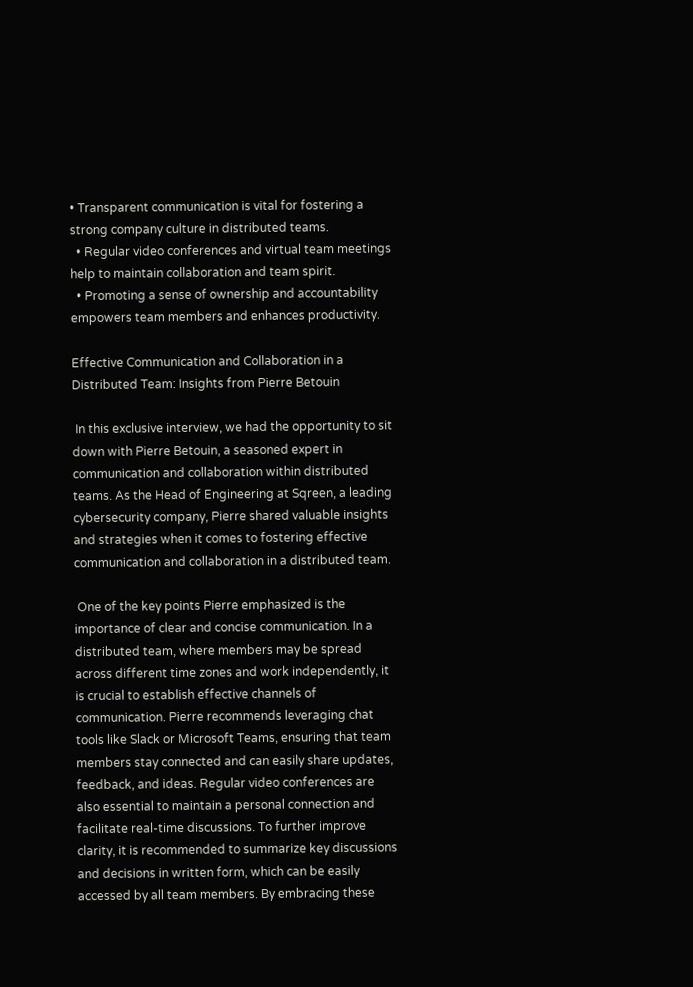• Transparent communication is vital for fostering a strong company culture in distributed teams.
  • Regular video conferences and virtual team meetings help to maintain collaboration and team spirit.
  • Promoting a sense of ownership and accountability empowers team members and enhances productivity.

Effective Communication and Collaboration in a Distributed Team: Insights from Pierre Betouin

 In this exclusive interview, we had the opportunity to sit down with Pierre Betouin, a seasoned expert in communication and collaboration within distributed teams. As the Head of Engineering at Sqreen, a leading cybersecurity company, Pierre shared valuable insights and strategies when it comes to fostering effective communication and collaboration in a distributed team.

 One of the key points Pierre emphasized is the importance of clear and concise communication. In a distributed team, where members may be spread across different time zones and work independently, it is crucial to establish effective channels of communication. Pierre recommends leveraging chat tools like Slack or Microsoft Teams, ensuring that team members stay connected and can easily share updates, feedback, and ideas. Regular video conferences are also essential to maintain a personal connection and facilitate real-time discussions. To further improve clarity, it is recommended to summarize key discussions and decisions in written form, which can be easily accessed by all team members. By embracing these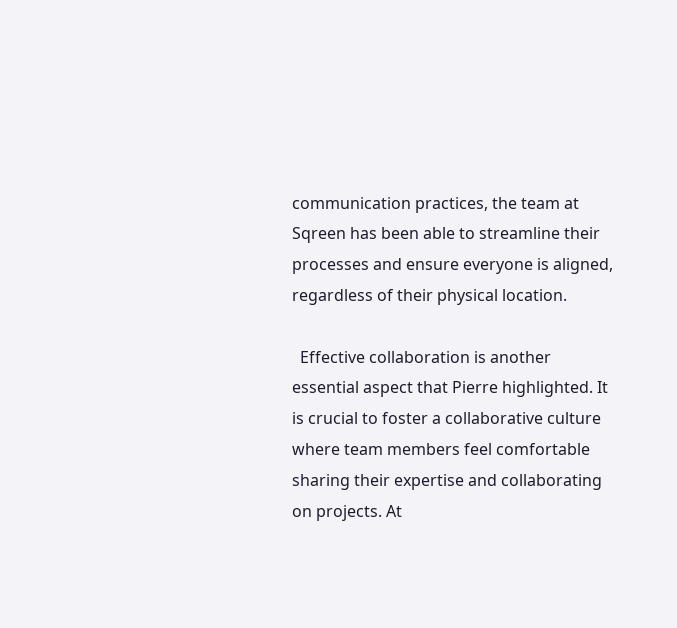communication practices, the team at Sqreen has been able to streamline their processes and ensure everyone is aligned, regardless of their physical location.

  Effective collaboration is another essential aspect that Pierre highlighted. It is crucial to foster a collaborative culture where team members feel comfortable sharing their expertise and collaborating on projects. At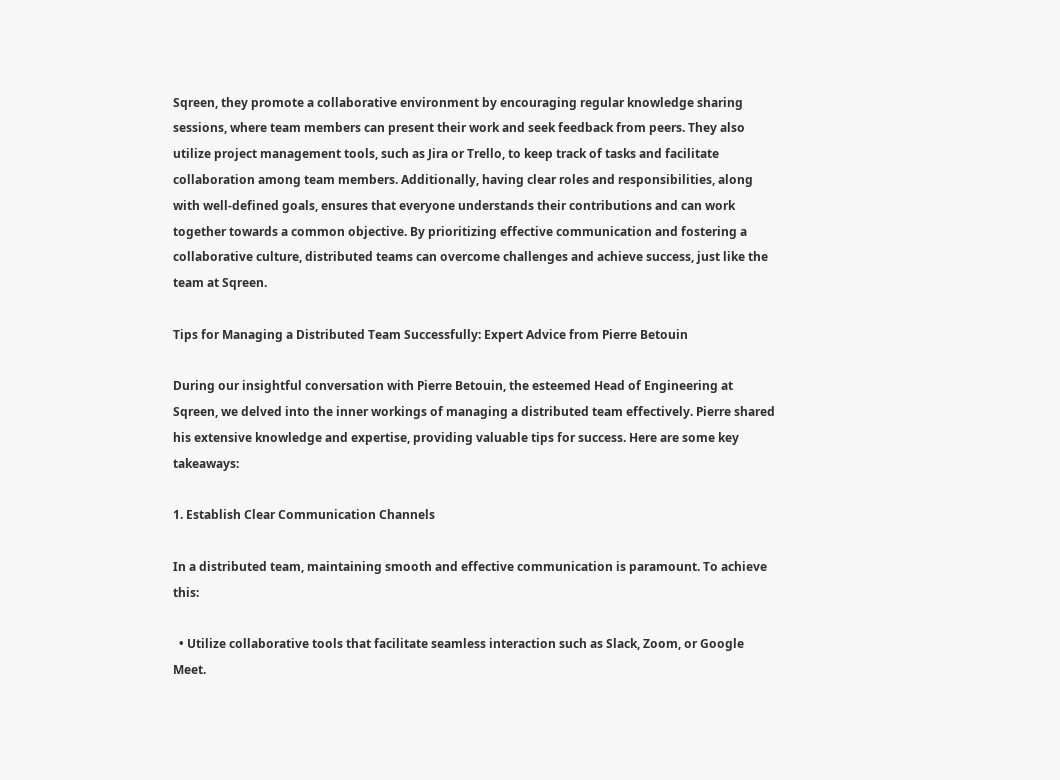Sqreen, they promote a collaborative environment by encouraging regular knowledge sharing sessions, where team members can present their work and seek feedback from peers. They also utilize project management tools, such as Jira or Trello, to keep track of tasks and facilitate collaboration among team members. Additionally, having clear roles and responsibilities, along with well-defined goals, ensures that everyone understands their contributions and can work together towards a common objective. By prioritizing effective communication and fostering a collaborative culture, distributed teams can overcome challenges and achieve success, just like the team at Sqreen.

Tips for Managing a Distributed Team Successfully: Expert Advice from Pierre Betouin

During our insightful conversation with Pierre Betouin, the esteemed Head of Engineering at Sqreen, we delved into the inner workings of managing a distributed team effectively. Pierre shared his extensive knowledge and expertise, providing valuable tips for success. Here are some key takeaways:

1. Establish Clear Communication Channels

In a distributed team, maintaining smooth and effective communication is paramount. To achieve this:

  • Utilize collaborative tools that facilitate seamless interaction such as Slack, Zoom, or Google Meet.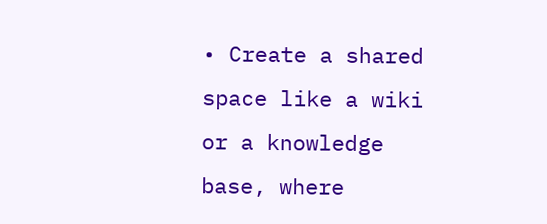• Create a shared space like a wiki or a knowledge base, where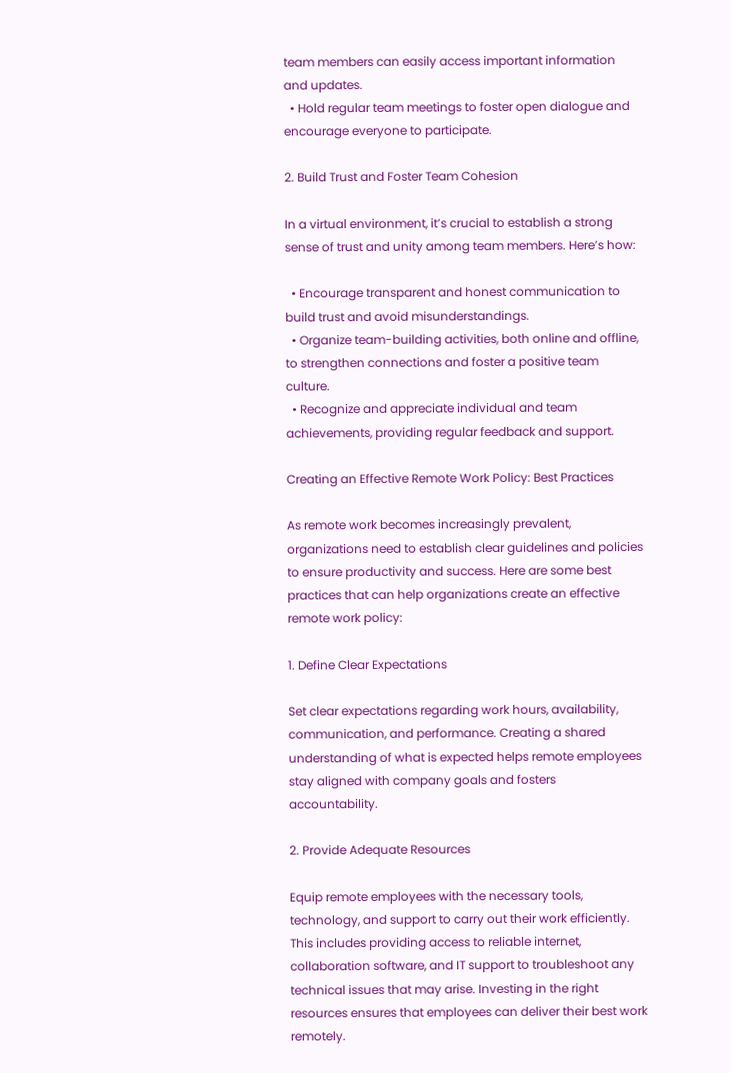team members can easily access important information and updates.
  • Hold regular team meetings to foster open dialogue and encourage everyone to participate.

2. Build Trust and Foster Team Cohesion

In a virtual environment, it’s crucial to establish a strong sense of trust and unity among team members. Here’s how:

  • Encourage transparent and honest communication to build trust and avoid misunderstandings.
  • Organize team-building activities, both online and offline, to strengthen connections and foster a positive team culture.
  • Recognize and appreciate individual and team achievements, providing regular feedback and support.

Creating an Effective Remote Work Policy: Best Practices

As remote work becomes increasingly prevalent, organizations need to establish clear guidelines and policies to ensure productivity and success. Here are some best practices that can help organizations create an effective remote work policy:

1. Define Clear Expectations

Set clear expectations regarding work hours, availability, communication, and performance. Creating a shared understanding of what is expected helps remote employees stay aligned with company goals and fosters accountability.

2. Provide Adequate Resources

Equip remote employees with the necessary tools, technology, and support to carry out their work efficiently. This includes providing access to reliable internet, collaboration software, and IT support to troubleshoot any technical issues that may arise. Investing in the right resources ensures that employees can deliver their best work remotely.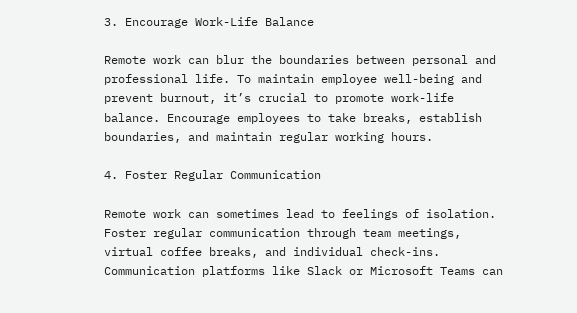3. Encourage Work-Life Balance

Remote work can blur the boundaries between personal and professional life. To maintain employee well-being and prevent burnout, it’s crucial to promote work-life balance. Encourage employees to take breaks, establish boundaries, and maintain regular working hours.

4. Foster Regular Communication

Remote work can sometimes lead to feelings of isolation. Foster regular communication through team meetings, virtual coffee breaks, and individual check-ins. Communication platforms like Slack or Microsoft Teams can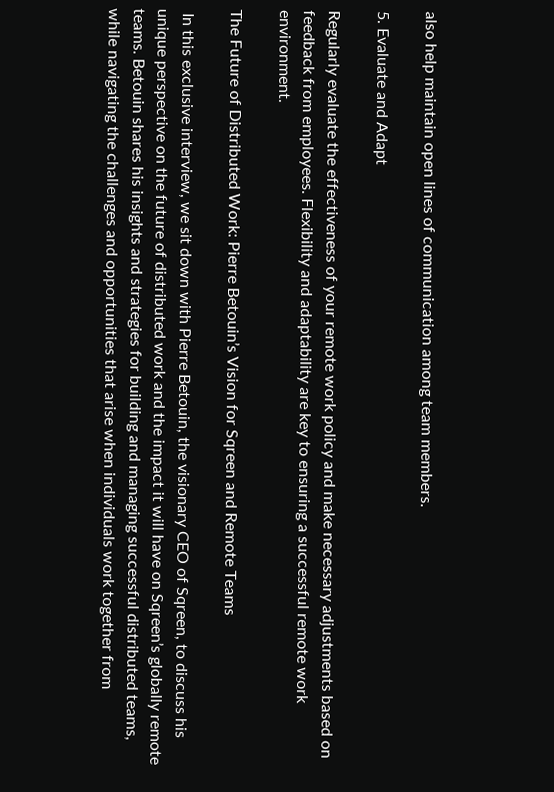also help maintain open lines of communication among team members.

5. Evaluate and Adapt

Regularly evaluate the effectiveness of your remote work policy and make necessary adjustments based on feedback from employees. Flexibility and adaptability are key to ensuring a successful remote work environment.

The Future of Distributed Work: Pierre Betouin’s Vision for Sqreen and Remote Teams

 In this exclusive interview, we sit down with Pierre Betouin, the visionary CEO of Sqreen, to discuss his unique perspective on the future of distributed work and the impact it will have on Sqreen’s globally remote teams. Betouin shares his insights and strategies for building and managing successful distributed teams, while navigating the challenges and opportunities that arise when individuals work together from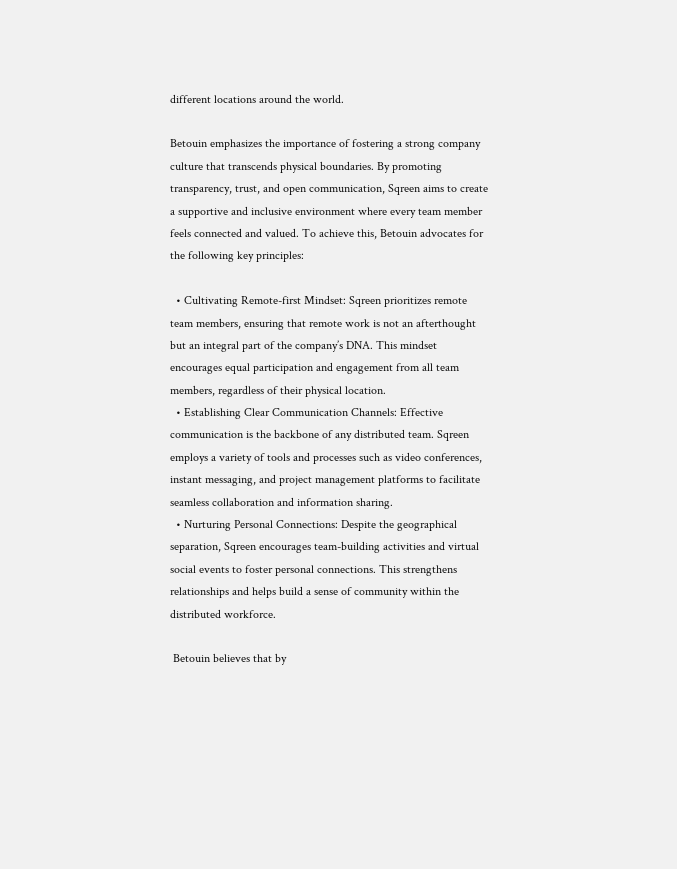different locations around the world.

Betouin emphasizes the importance of fostering a strong company culture that transcends physical boundaries. By promoting transparency, trust, and open communication, Sqreen aims to create a supportive and inclusive environment where every team member feels connected and valued. To achieve this, Betouin advocates for the following key principles:

  • Cultivating Remote-first Mindset: Sqreen prioritizes remote team members, ensuring that remote work is not an afterthought but an integral part of the company’s DNA. This mindset encourages equal participation and engagement from all team members, regardless of their physical location.
  • Establishing Clear Communication Channels: Effective communication is the backbone of any distributed team. Sqreen employs a variety of tools and processes such as video conferences, instant messaging, and project management platforms to facilitate seamless collaboration and information sharing.
  • Nurturing Personal Connections: Despite the geographical separation, Sqreen encourages team-building activities and virtual social events to foster personal connections. This strengthens relationships and helps build a sense of community within the distributed workforce.

 Betouin believes that by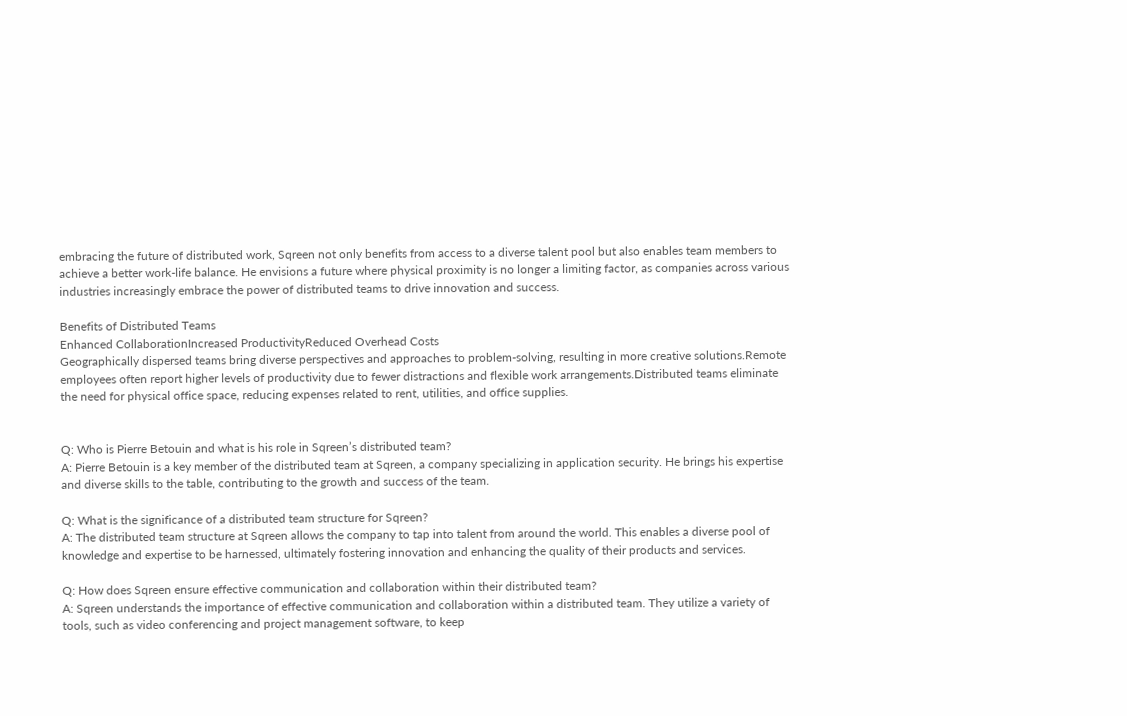embracing the future of distributed work, Sqreen not only benefits from access to a diverse talent pool but also enables team members to achieve a better work-life balance. He envisions a future where physical proximity is no longer a limiting factor, as companies across various industries increasingly embrace the power of distributed teams to drive innovation and success.

Benefits of Distributed Teams
Enhanced CollaborationIncreased ProductivityReduced Overhead Costs
Geographically dispersed teams bring diverse perspectives and approaches to problem-solving, resulting in more creative solutions.Remote employees often report higher levels of productivity due to fewer distractions and flexible work arrangements.Distributed teams eliminate the need for physical office space, reducing expenses related to rent, utilities, and office supplies.


Q: Who is Pierre Betouin and what is his role in Sqreen’s distributed team?
A: Pierre Betouin is a key member of the distributed team at Sqreen, a company specializing in application security. He brings his expertise and diverse skills to the table, contributing to the growth and success of the team.

Q: What is the significance of a distributed team structure for Sqreen?
A: The distributed team structure at Sqreen allows the company to tap into talent from around the world. This enables a diverse pool of knowledge and expertise to be harnessed, ultimately fostering innovation and enhancing the quality of their products and services.

Q: How does Sqreen ensure effective communication and collaboration within their distributed team?
A: Sqreen understands the importance of effective communication and collaboration within a distributed team. They utilize a variety of tools, such as video conferencing and project management software, to keep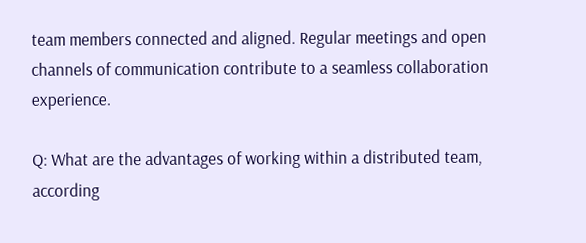team members connected and aligned. Regular meetings and open channels of communication contribute to a seamless collaboration experience.

Q: What are the advantages of working within a distributed team, according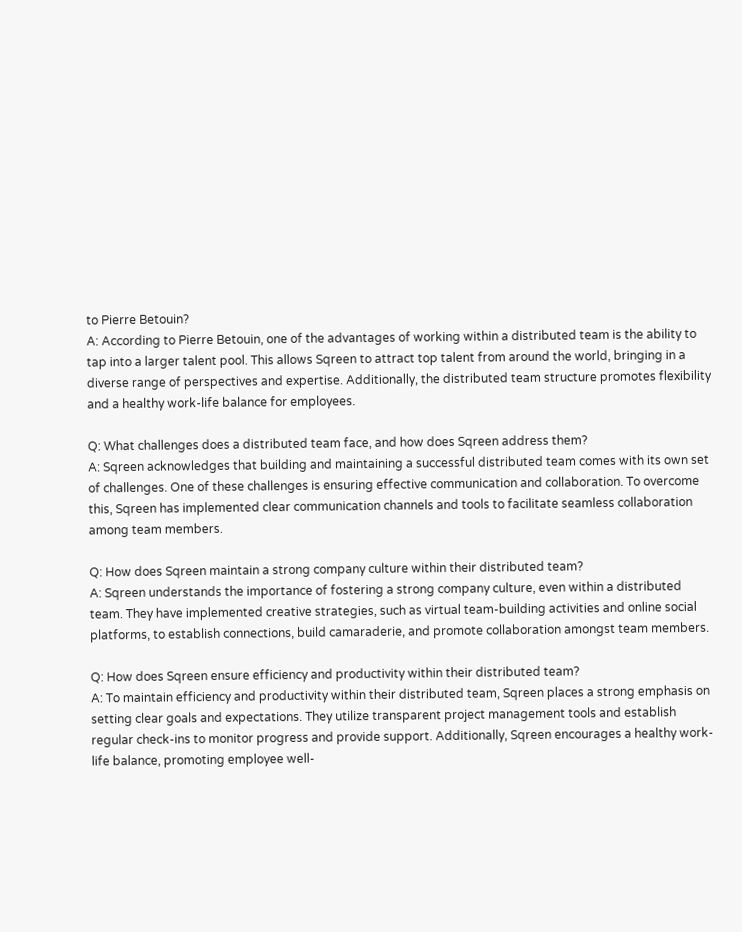to Pierre Betouin?
A: According to Pierre Betouin, one of the advantages of working within a distributed team is the ability to tap into a larger talent pool. This allows Sqreen to attract top talent from around the world, bringing in a diverse range of perspectives and expertise. Additionally, the distributed team structure promotes flexibility and a healthy work-life balance for employees.

Q: What challenges does a distributed team face, and how does Sqreen address them?
A: Sqreen acknowledges that building and maintaining a successful distributed team comes with its own set of challenges. One of these challenges is ensuring effective communication and collaboration. To overcome this, Sqreen has implemented clear communication channels and tools to facilitate seamless collaboration among team members.

Q: How does Sqreen maintain a strong company culture within their distributed team?
A: Sqreen understands the importance of fostering a strong company culture, even within a distributed team. They have implemented creative strategies, such as virtual team-building activities and online social platforms, to establish connections, build camaraderie, and promote collaboration amongst team members.

Q: How does Sqreen ensure efficiency and productivity within their distributed team?
A: To maintain efficiency and productivity within their distributed team, Sqreen places a strong emphasis on setting clear goals and expectations. They utilize transparent project management tools and establish regular check-ins to monitor progress and provide support. Additionally, Sqreen encourages a healthy work-life balance, promoting employee well-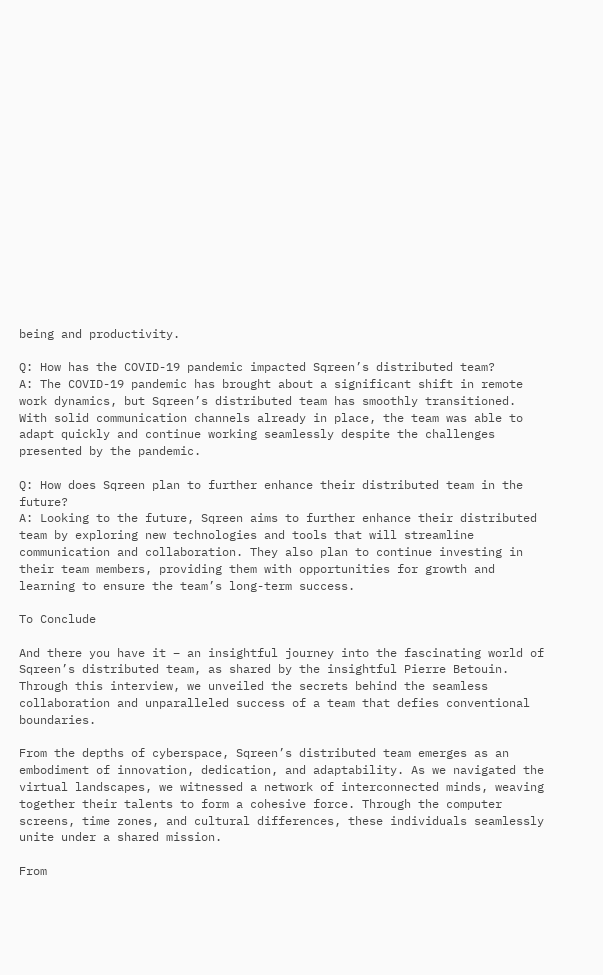being and productivity.

Q: How has the COVID-19 pandemic impacted Sqreen’s distributed team?
A: The COVID-19 pandemic has brought about a significant shift in remote work dynamics, but Sqreen’s distributed team has smoothly transitioned. With solid communication channels already in place, the team was able to adapt quickly and continue working seamlessly despite the challenges presented by the pandemic.

Q: How does Sqreen plan to further enhance their distributed team in the future?
A: Looking to the future, Sqreen aims to further enhance their distributed team by exploring new technologies and tools that will streamline communication and collaboration. They also plan to continue investing in their team members, providing them with opportunities for growth and learning to ensure the team’s long-term success.

To Conclude

And there you have it – an insightful journey into the fascinating world of Sqreen’s distributed team, as shared by the insightful Pierre Betouin. Through this interview, we unveiled the secrets behind the seamless collaboration and unparalleled success of a team that defies conventional boundaries.

From the depths of cyberspace, Sqreen’s distributed team emerges as an embodiment of innovation, dedication, and adaptability. As we navigated the virtual landscapes, we witnessed a network of interconnected minds, weaving together their talents to form a cohesive force. Through the computer screens, time zones, and cultural differences, these individuals seamlessly unite under a shared mission.

From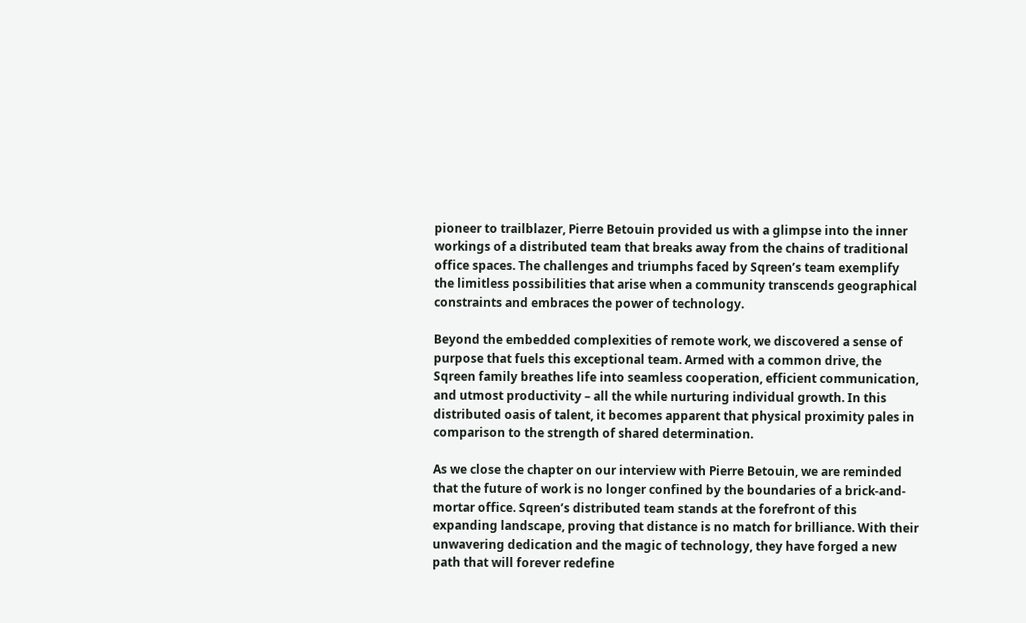pioneer to trailblazer, Pierre Betouin provided us with a glimpse into the inner workings of a distributed team that breaks away from the chains of traditional office spaces. The challenges and triumphs faced by Sqreen’s team exemplify the limitless possibilities that arise when a community transcends geographical constraints and embraces the power of technology.

Beyond the embedded complexities of remote work, we discovered a sense of purpose that fuels this exceptional team. Armed with a common drive, the Sqreen family breathes life into seamless cooperation, efficient communication, and utmost productivity – all the while nurturing individual growth. In this distributed oasis of talent, it becomes apparent that physical proximity pales in comparison to the strength of shared determination.

As we close the chapter on our interview with Pierre Betouin, we are reminded that the future of work is no longer confined by the boundaries of a brick-and-mortar office. Sqreen’s distributed team stands at the forefront of this expanding landscape, proving that distance is no match for brilliance. With their unwavering dedication and the magic of technology, they have forged a new path that will forever redefine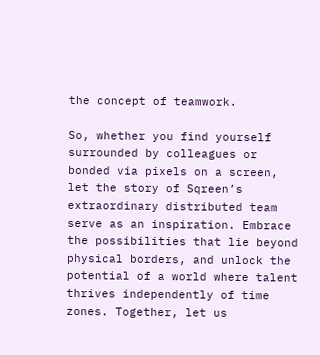the concept of teamwork.

So, whether you find yourself surrounded by colleagues or bonded via pixels on a screen, let the story of Sqreen’s extraordinary distributed team serve as an inspiration. Embrace the possibilities that lie beyond physical borders, and unlock the potential of a world where talent thrives independently of time zones. Together, let us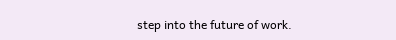step into the future of work.